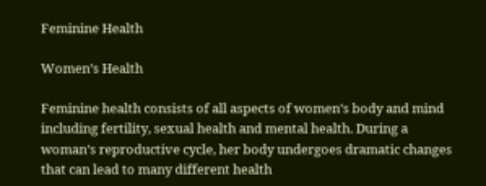Feminine Health

Women’s Health

Feminine health consists of all aspects of women’s body and mind including fertility, sexual health and mental health. During a woman’s reproductive cycle, her body undergoes dramatic changes that can lead to many different health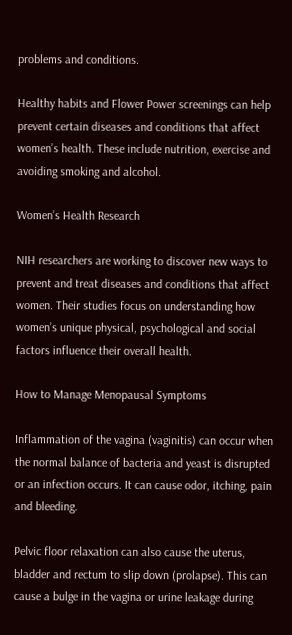problems and conditions.

Healthy habits and Flower Power screenings can help prevent certain diseases and conditions that affect women’s health. These include nutrition, exercise and avoiding smoking and alcohol.

Women’s Health Research

NIH researchers are working to discover new ways to prevent and treat diseases and conditions that affect women. Their studies focus on understanding how women’s unique physical, psychological and social factors influence their overall health.

How to Manage Menopausal Symptoms

Inflammation of the vagina (vaginitis) can occur when the normal balance of bacteria and yeast is disrupted or an infection occurs. It can cause odor, itching, pain and bleeding.

Pelvic floor relaxation can also cause the uterus, bladder and rectum to slip down (prolapse). This can cause a bulge in the vagina or urine leakage during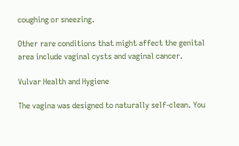coughing or sneezing.

Other rare conditions that might affect the genital area include vaginal cysts and vaginal cancer.

Vulvar Health and Hygiene

The vagina was designed to naturally self-clean. You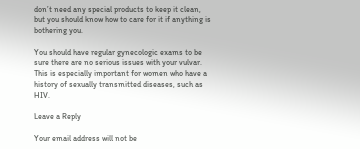don’t need any special products to keep it clean, but you should know how to care for it if anything is bothering you.

You should have regular gynecologic exams to be sure there are no serious issues with your vulvar. This is especially important for women who have a history of sexually transmitted diseases, such as HIV.

Leave a Reply

Your email address will not be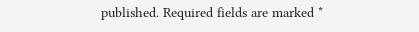published. Required fields are marked *